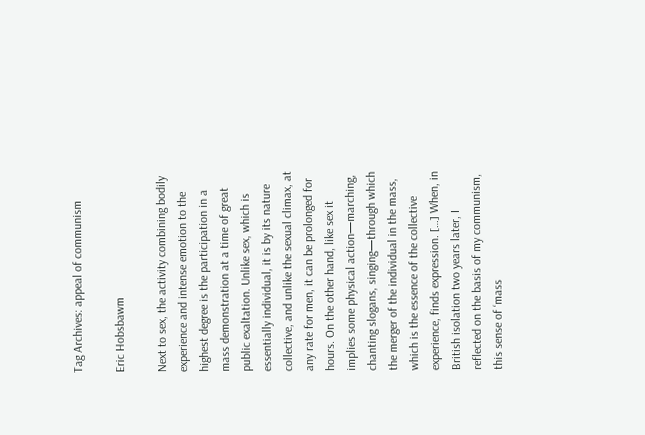Tag Archives: appeal of communism

Eric Hobsbawm

Next to sex, the activity combining bodily experience and intense emotion to the highest degree is the participation in a mass demonstration at a time of great public exaltation. Unlike sex, which is essentially individual, it is by its nature collective, and unlike the sexual climax, at any rate for men, it can be prolonged for hours. On the other hand, like sex it implies some physical action—marching, chanting slogans, singing—through which the merger of the individual in the mass, which is the essence of the collective experience, finds expression. […] When, in British isolation two years later, I reflected on the basis of my communism, this sense of ‘mass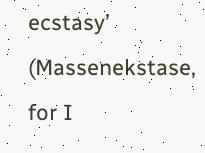ecstasy’ (Massenekstase, for I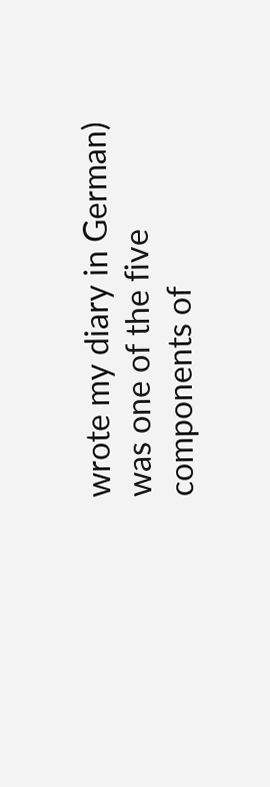wrote my diary in German) was one of the five components of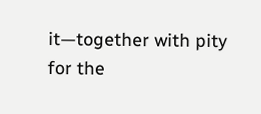it—together with pity for the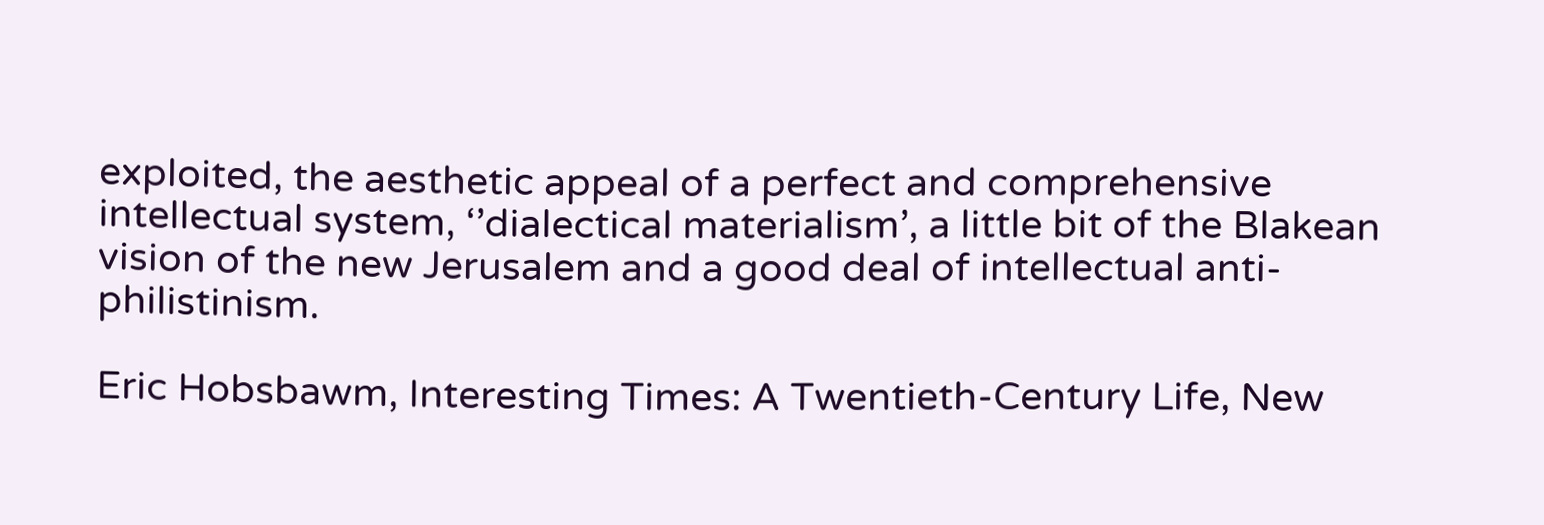exploited, the aesthetic appeal of a perfect and comprehensive intellectual system, ‘’dialectical materialism’, a little bit of the Blakean vision of the new Jerusalem and a good deal of intellectual anti-philistinism.

Eric Hobsbawm, Interesting Times: A Twentieth-Century Life, New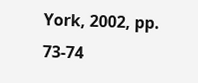York, 2002, pp. 73-74